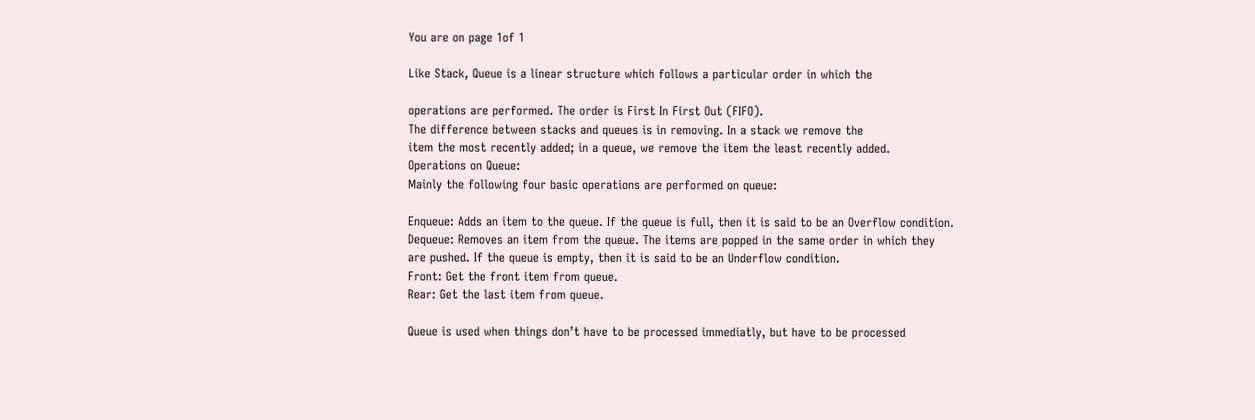You are on page 1of 1

Like Stack, Queue is a linear structure which follows a particular order in which the

operations are performed. The order is First In First Out (FIFO).
The difference between stacks and queues is in removing. In a stack we remove the
item the most recently added; in a queue, we remove the item the least recently added.
Operations on Queue:
Mainly the following four basic operations are performed on queue:

Enqueue: Adds an item to the queue. If the queue is full, then it is said to be an Overflow condition.
Dequeue: Removes an item from the queue. The items are popped in the same order in which they
are pushed. If the queue is empty, then it is said to be an Underflow condition.
Front: Get the front item from queue.
Rear: Get the last item from queue.

Queue is used when things don’t have to be processed immediatly, but have to be processed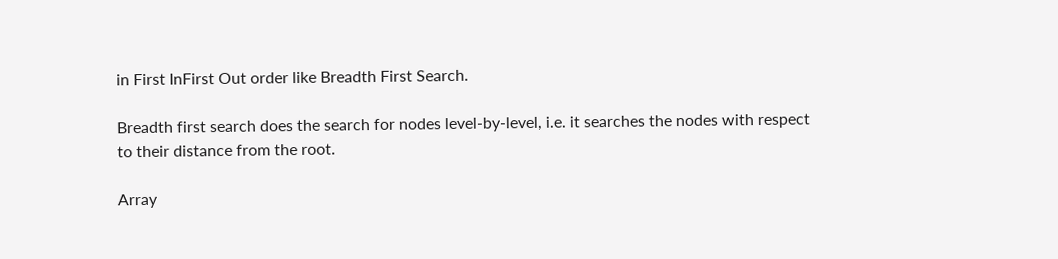in First InFirst Out order like Breadth First Search.

Breadth first search does the search for nodes level-by-level, i.e. it searches the nodes with respect
to their distance from the root.

Array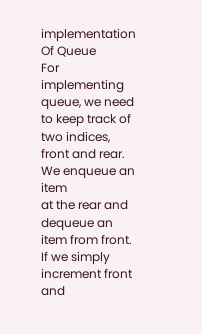implementation Of Queue
For implementing queue, we need to keep track of two indices, front and rear. We enqueue an item
at the rear and dequeue an item from front. If we simply increment front and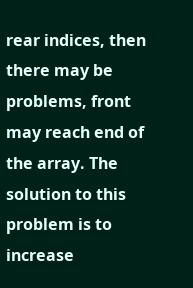rear indices, then
there may be problems, front may reach end of the array. The solution to this problem is to increase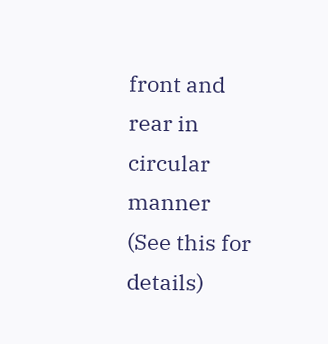front and rear in circular manner (See this for details)